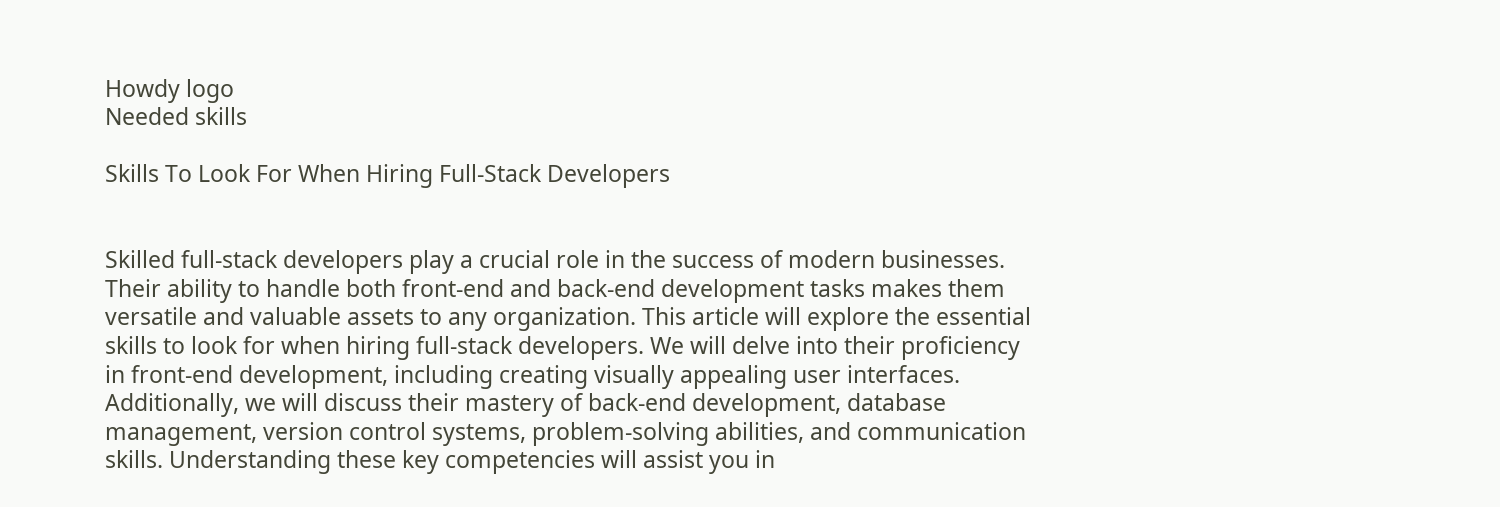Howdy logo
Needed skills

Skills To Look For When Hiring Full-Stack Developers


Skilled full-stack developers play a crucial role in the success of modern businesses. Their ability to handle both front-end and back-end development tasks makes them versatile and valuable assets to any organization. This article will explore the essential skills to look for when hiring full-stack developers. We will delve into their proficiency in front-end development, including creating visually appealing user interfaces. Additionally, we will discuss their mastery of back-end development, database management, version control systems, problem-solving abilities, and communication skills. Understanding these key competencies will assist you in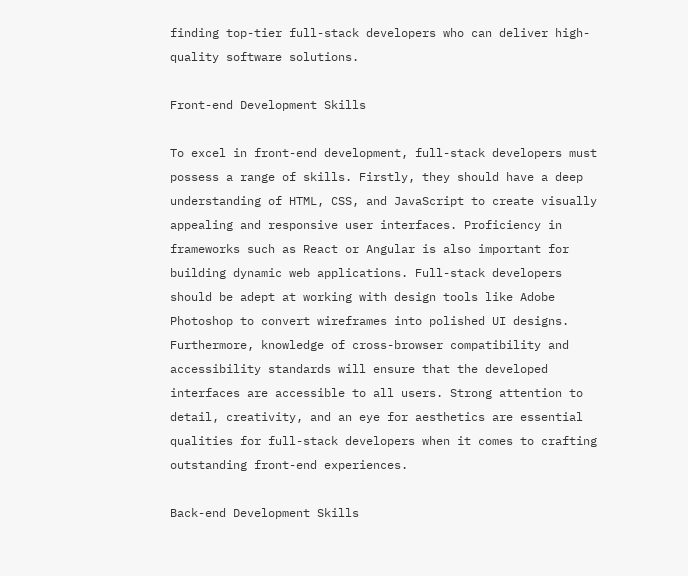finding top-tier full-stack developers who can deliver high-quality software solutions.

Front-end Development Skills

To excel in front-end development, full-stack developers must possess a range of skills. Firstly, they should have a deep understanding of HTML, CSS, and JavaScript to create visually appealing and responsive user interfaces. Proficiency in frameworks such as React or Angular is also important for building dynamic web applications. Full-stack developers should be adept at working with design tools like Adobe Photoshop to convert wireframes into polished UI designs. Furthermore, knowledge of cross-browser compatibility and accessibility standards will ensure that the developed interfaces are accessible to all users. Strong attention to detail, creativity, and an eye for aesthetics are essential qualities for full-stack developers when it comes to crafting outstanding front-end experiences.

Back-end Development Skills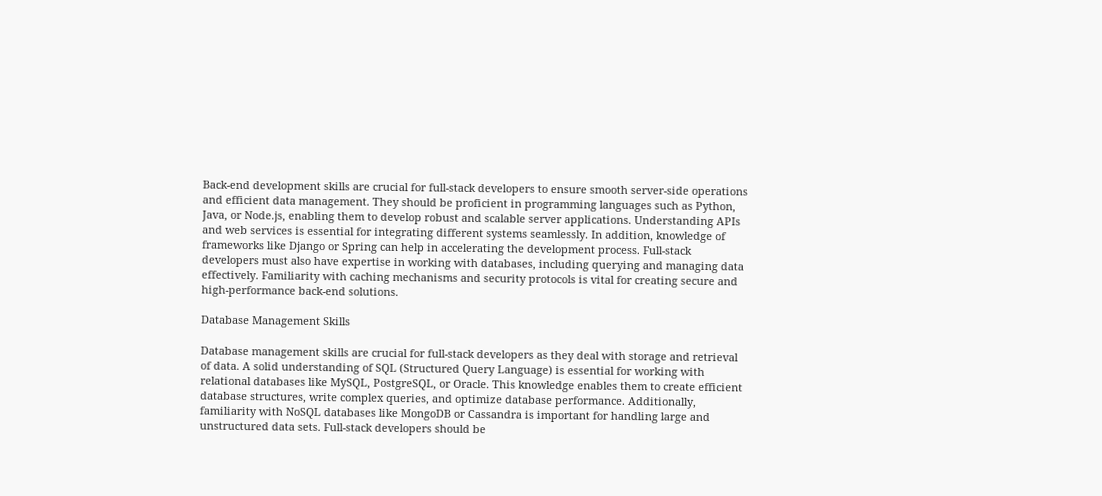Back-end development skills are crucial for full-stack developers to ensure smooth server-side operations and efficient data management. They should be proficient in programming languages such as Python, Java, or Node.js, enabling them to develop robust and scalable server applications. Understanding APIs and web services is essential for integrating different systems seamlessly. In addition, knowledge of frameworks like Django or Spring can help in accelerating the development process. Full-stack developers must also have expertise in working with databases, including querying and managing data effectively. Familiarity with caching mechanisms and security protocols is vital for creating secure and high-performance back-end solutions.

Database Management Skills

Database management skills are crucial for full-stack developers as they deal with storage and retrieval of data. A solid understanding of SQL (Structured Query Language) is essential for working with relational databases like MySQL, PostgreSQL, or Oracle. This knowledge enables them to create efficient database structures, write complex queries, and optimize database performance. Additionally, familiarity with NoSQL databases like MongoDB or Cassandra is important for handling large and unstructured data sets. Full-stack developers should be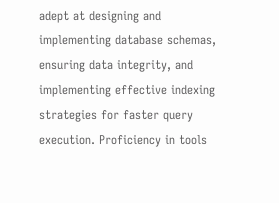adept at designing and implementing database schemas, ensuring data integrity, and implementing effective indexing strategies for faster query execution. Proficiency in tools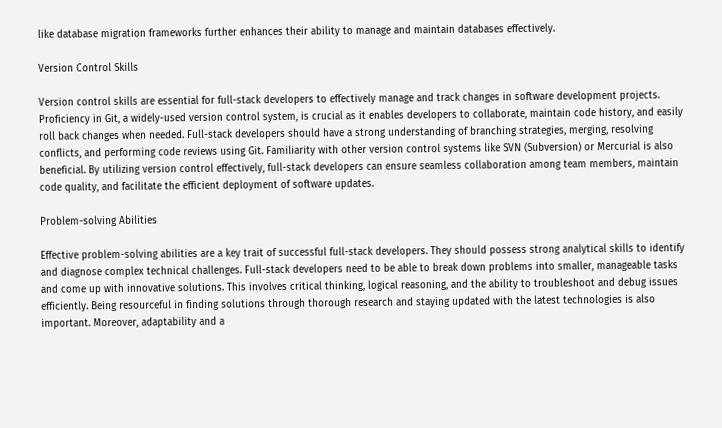like database migration frameworks further enhances their ability to manage and maintain databases effectively.

Version Control Skills

Version control skills are essential for full-stack developers to effectively manage and track changes in software development projects. Proficiency in Git, a widely-used version control system, is crucial as it enables developers to collaborate, maintain code history, and easily roll back changes when needed. Full-stack developers should have a strong understanding of branching strategies, merging, resolving conflicts, and performing code reviews using Git. Familiarity with other version control systems like SVN (Subversion) or Mercurial is also beneficial. By utilizing version control effectively, full-stack developers can ensure seamless collaboration among team members, maintain code quality, and facilitate the efficient deployment of software updates.

Problem-solving Abilities

Effective problem-solving abilities are a key trait of successful full-stack developers. They should possess strong analytical skills to identify and diagnose complex technical challenges. Full-stack developers need to be able to break down problems into smaller, manageable tasks and come up with innovative solutions. This involves critical thinking, logical reasoning, and the ability to troubleshoot and debug issues efficiently. Being resourceful in finding solutions through thorough research and staying updated with the latest technologies is also important. Moreover, adaptability and a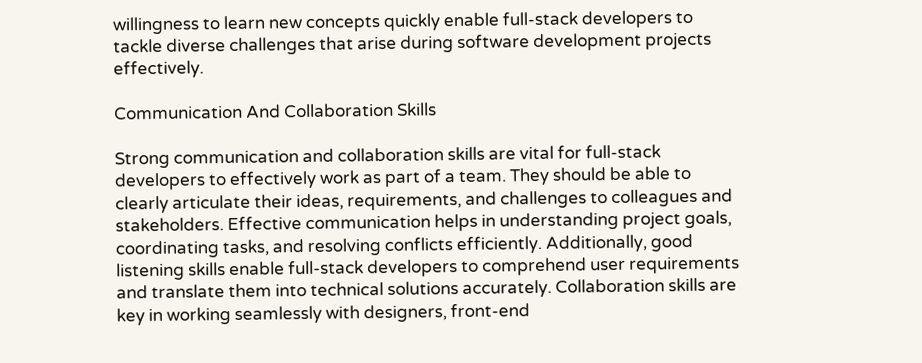willingness to learn new concepts quickly enable full-stack developers to tackle diverse challenges that arise during software development projects effectively.

Communication And Collaboration Skills

Strong communication and collaboration skills are vital for full-stack developers to effectively work as part of a team. They should be able to clearly articulate their ideas, requirements, and challenges to colleagues and stakeholders. Effective communication helps in understanding project goals, coordinating tasks, and resolving conflicts efficiently. Additionally, good listening skills enable full-stack developers to comprehend user requirements and translate them into technical solutions accurately. Collaboration skills are key in working seamlessly with designers, front-end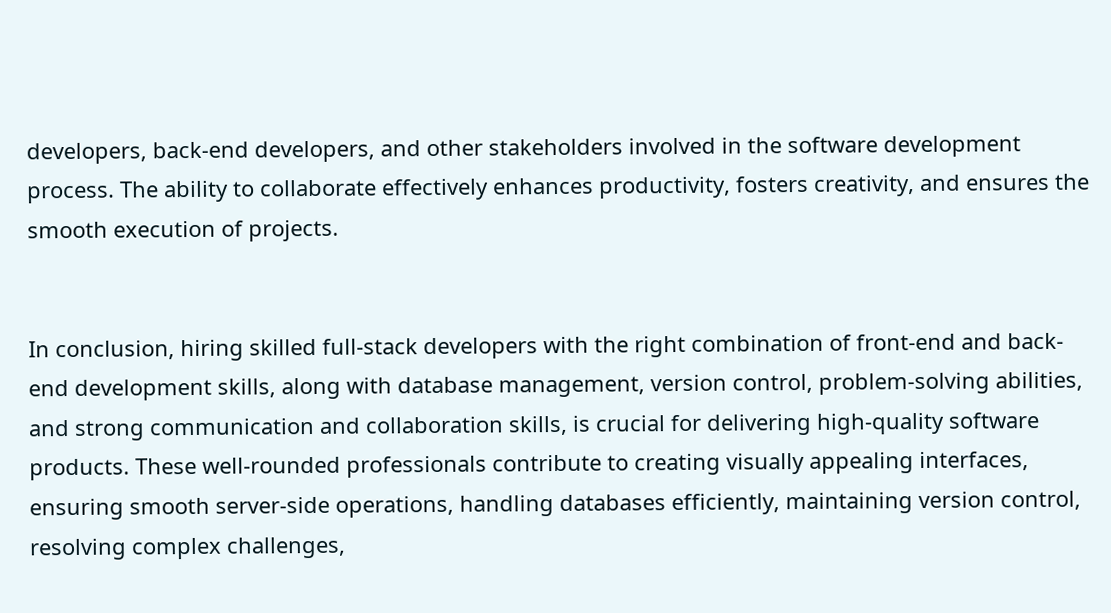developers, back-end developers, and other stakeholders involved in the software development process. The ability to collaborate effectively enhances productivity, fosters creativity, and ensures the smooth execution of projects.


In conclusion, hiring skilled full-stack developers with the right combination of front-end and back-end development skills, along with database management, version control, problem-solving abilities, and strong communication and collaboration skills, is crucial for delivering high-quality software products. These well-rounded professionals contribute to creating visually appealing interfaces, ensuring smooth server-side operations, handling databases efficiently, maintaining version control, resolving complex challenges,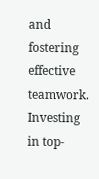and fostering effective teamwork. Investing in top-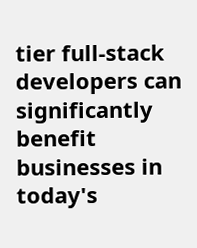tier full-stack developers can significantly benefit businesses in today's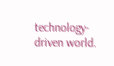technology-driven world.